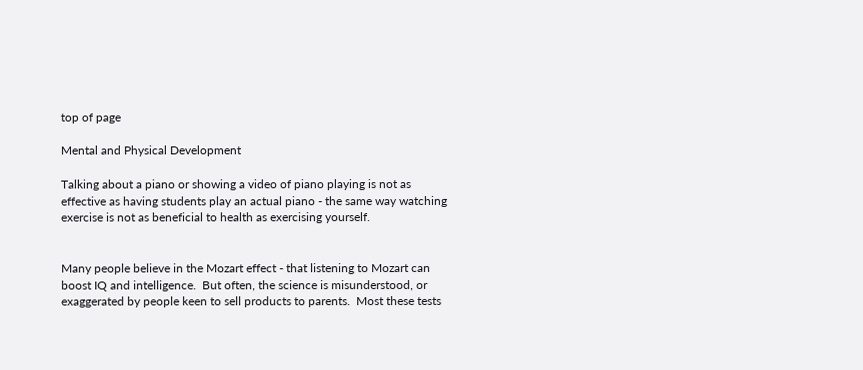top of page

Mental and Physical Development

Talking about a piano or showing a video of piano playing is not as effective as having students play an actual piano - the same way watching exercise is not as beneficial to health as exercising yourself.


Many people believe in the Mozart effect - that listening to Mozart can boost IQ and intelligence.  But often, the science is misunderstood, or exaggerated by people keen to sell products to parents.  Most these tests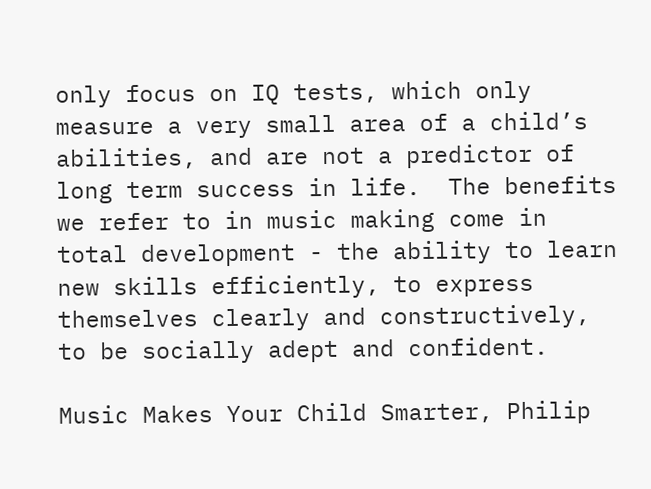only focus on IQ tests, which only measure a very small area of a child’s abilities, and are not a predictor of long term success in life.  The benefits we refer to in music making come in total development - the ability to learn new skills efficiently, to express themselves clearly and constructively, to be socially adept and confident.

Music Makes Your Child Smarter, Philip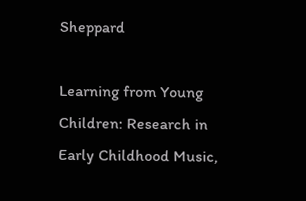Sheppard

Learning from Young Children: Research in Early Childhood Music,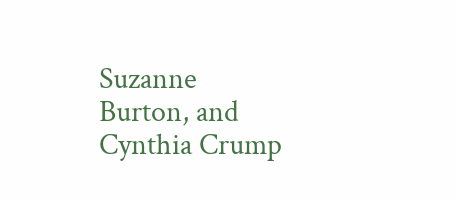Suzanne Burton, and Cynthia Crump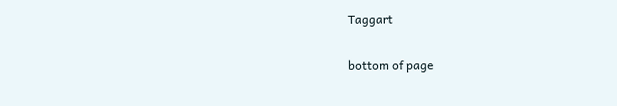Taggart

bottom of page